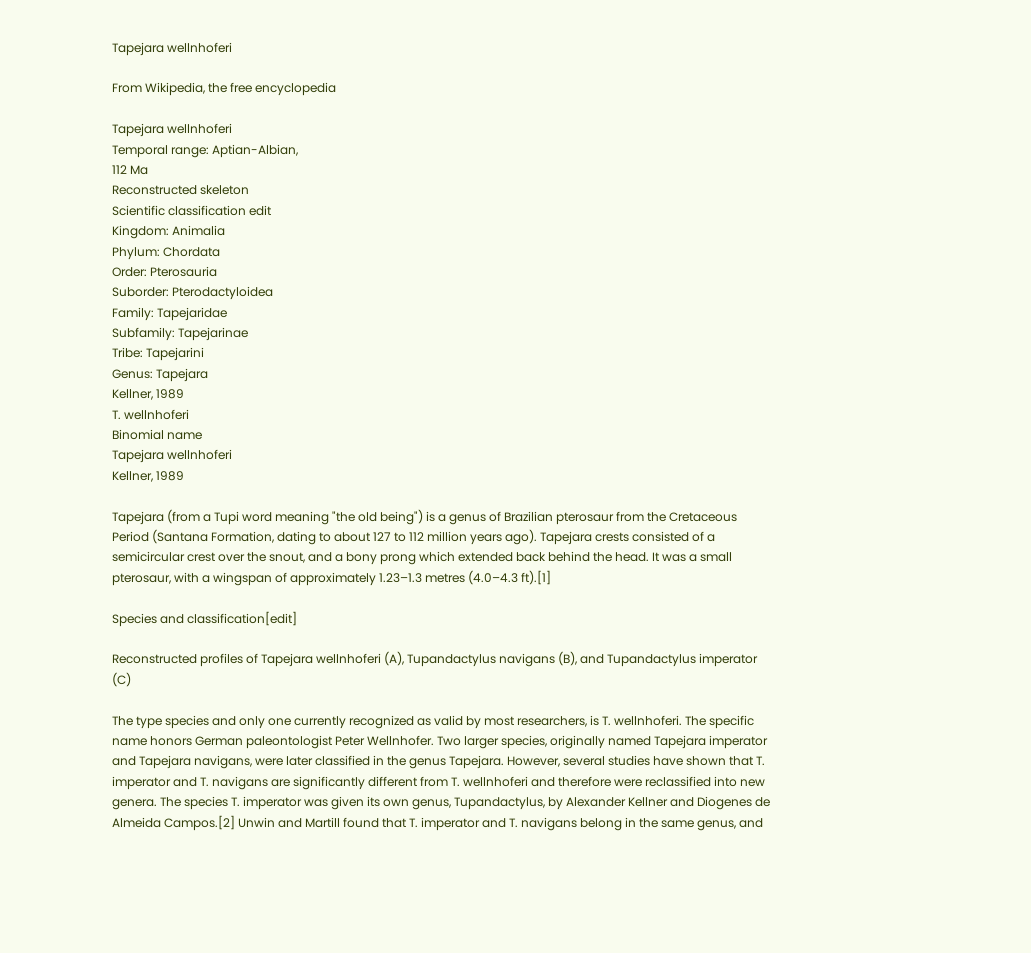Tapejara wellnhoferi

From Wikipedia, the free encyclopedia

Tapejara wellnhoferi
Temporal range: Aptian-Albian,
112 Ma
Reconstructed skeleton
Scientific classification edit
Kingdom: Animalia
Phylum: Chordata
Order: Pterosauria
Suborder: Pterodactyloidea
Family: Tapejaridae
Subfamily: Tapejarinae
Tribe: Tapejarini
Genus: Tapejara
Kellner, 1989
T. wellnhoferi
Binomial name
Tapejara wellnhoferi
Kellner, 1989

Tapejara (from a Tupi word meaning "the old being") is a genus of Brazilian pterosaur from the Cretaceous Period (Santana Formation, dating to about 127 to 112 million years ago). Tapejara crests consisted of a semicircular crest over the snout, and a bony prong which extended back behind the head. It was a small pterosaur, with a wingspan of approximately 1.23–1.3 metres (4.0–4.3 ft).[1]

Species and classification[edit]

Reconstructed profiles of Tapejara wellnhoferi (A), Tupandactylus navigans (B), and Tupandactylus imperator (C)

The type species and only one currently recognized as valid by most researchers, is T. wellnhoferi. The specific name honors German paleontologist Peter Wellnhofer. Two larger species, originally named Tapejara imperator and Tapejara navigans, were later classified in the genus Tapejara. However, several studies have shown that T. imperator and T. navigans are significantly different from T. wellnhoferi and therefore were reclassified into new genera. The species T. imperator was given its own genus, Tupandactylus, by Alexander Kellner and Diogenes de Almeida Campos.[2] Unwin and Martill found that T. imperator and T. navigans belong in the same genus, and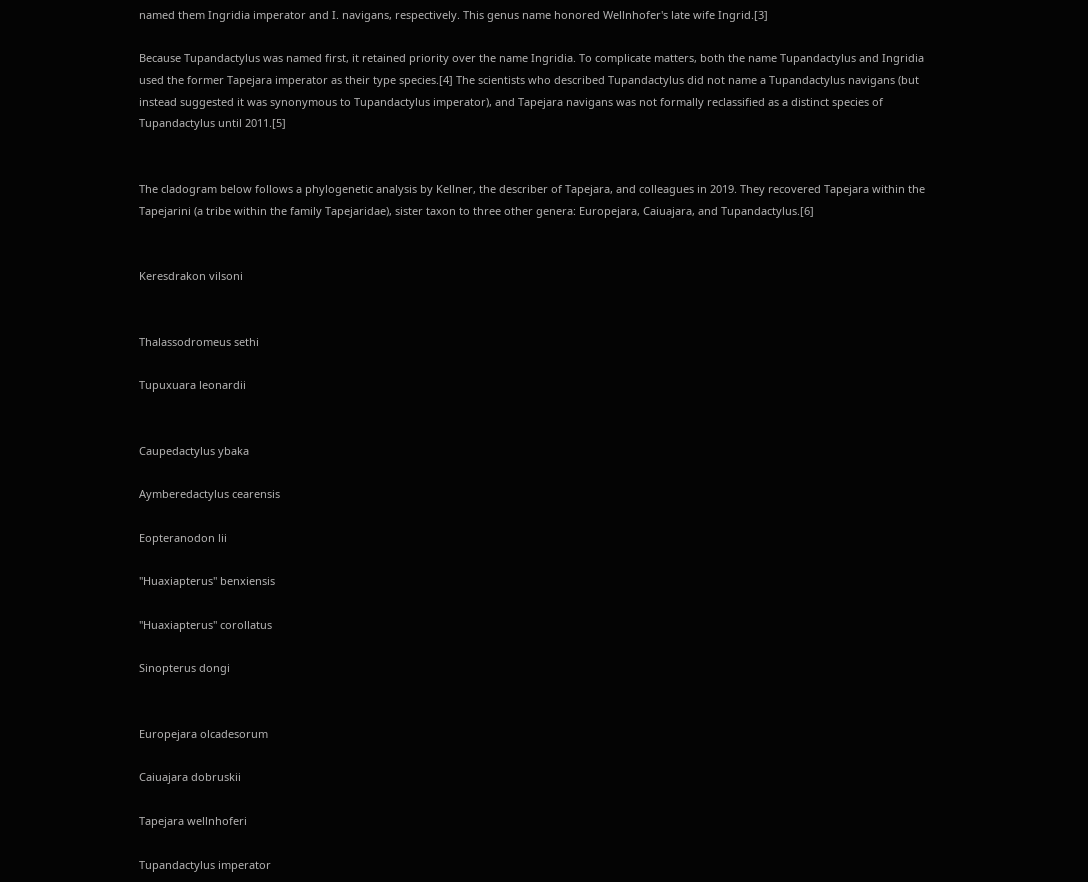named them Ingridia imperator and I. navigans, respectively. This genus name honored Wellnhofer's late wife Ingrid.[3]

Because Tupandactylus was named first, it retained priority over the name Ingridia. To complicate matters, both the name Tupandactylus and Ingridia used the former Tapejara imperator as their type species.[4] The scientists who described Tupandactylus did not name a Tupandactylus navigans (but instead suggested it was synonymous to Tupandactylus imperator), and Tapejara navigans was not formally reclassified as a distinct species of Tupandactylus until 2011.[5]


The cladogram below follows a phylogenetic analysis by Kellner, the describer of Tapejara, and colleagues in 2019. They recovered Tapejara within the Tapejarini (a tribe within the family Tapejaridae), sister taxon to three other genera: Europejara, Caiuajara, and Tupandactylus.[6]


Keresdrakon vilsoni


Thalassodromeus sethi

Tupuxuara leonardii


Caupedactylus ybaka

Aymberedactylus cearensis

Eopteranodon lii

"Huaxiapterus" benxiensis

"Huaxiapterus" corollatus

Sinopterus dongi


Europejara olcadesorum

Caiuajara dobruskii

Tapejara wellnhoferi

Tupandactylus imperator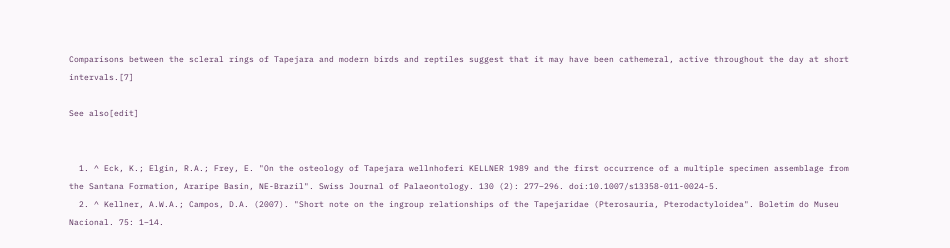Comparisons between the scleral rings of Tapejara and modern birds and reptiles suggest that it may have been cathemeral, active throughout the day at short intervals.[7]

See also[edit]


  1. ^ Eck, K.; Elgin, R.A.; Frey, E. "On the osteology of Tapejara wellnhoferi KELLNER 1989 and the first occurrence of a multiple specimen assemblage from the Santana Formation, Araripe Basin, NE-Brazil". Swiss Journal of Palaeontology. 130 (2): 277–296. doi:10.1007/s13358-011-0024-5.
  2. ^ Kellner, A.W.A.; Campos, D.A. (2007). "Short note on the ingroup relationships of the Tapejaridae (Pterosauria, Pterodactyloidea". Boletim do Museu Nacional. 75: 1–14.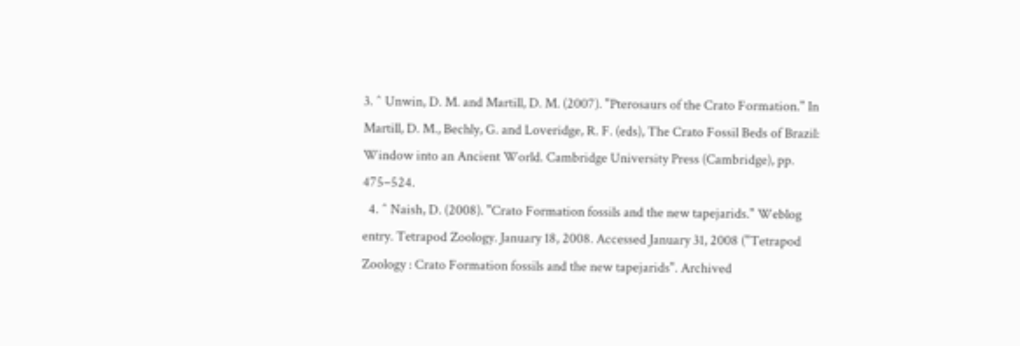3. ^ Unwin, D. M. and Martill, D. M. (2007). "Pterosaurs of the Crato Formation." In Martill, D. M., Bechly, G. and Loveridge, R. F. (eds), The Crato Fossil Beds of Brazil: Window into an Ancient World. Cambridge University Press (Cambridge), pp. 475–524.
  4. ^ Naish, D. (2008). "Crato Formation fossils and the new tapejarids." Weblog entry. Tetrapod Zoology. January 18, 2008. Accessed January 31, 2008 ("Tetrapod Zoology : Crato Formation fossils and the new tapejarids". Archived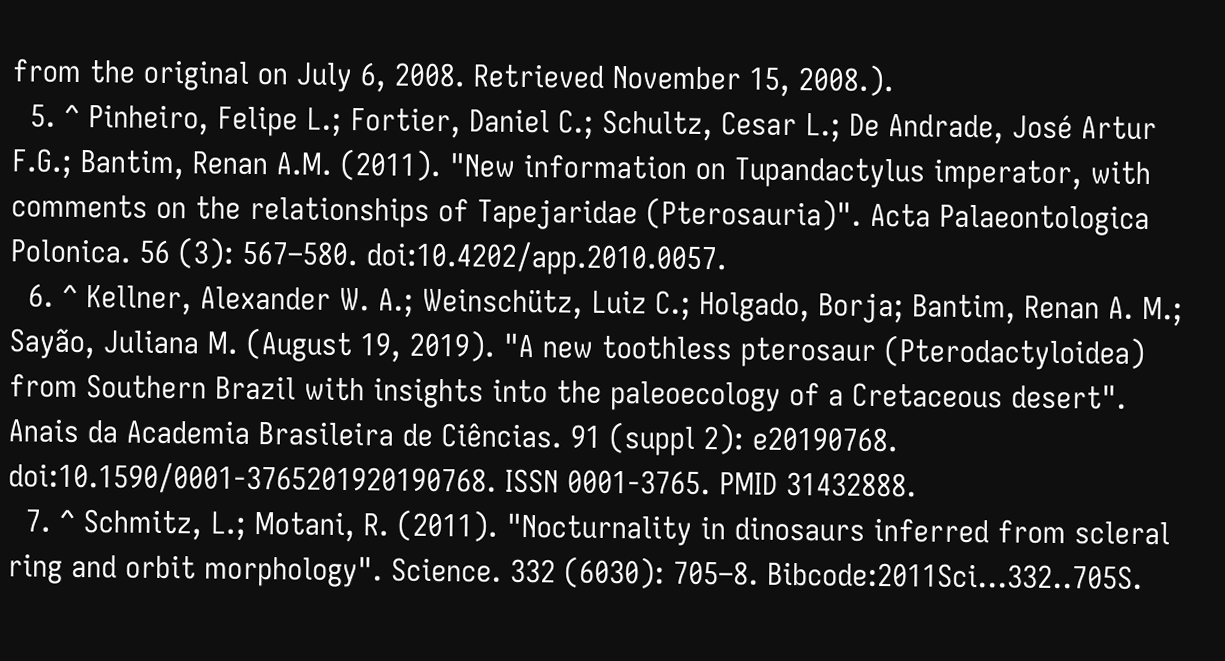from the original on July 6, 2008. Retrieved November 15, 2008.).
  5. ^ Pinheiro, Felipe L.; Fortier, Daniel C.; Schultz, Cesar L.; De Andrade, José Artur F.G.; Bantim, Renan A.M. (2011). "New information on Tupandactylus imperator, with comments on the relationships of Tapejaridae (Pterosauria)". Acta Palaeontologica Polonica. 56 (3): 567–580. doi:10.4202/app.2010.0057.
  6. ^ Kellner, Alexander W. A.; Weinschütz, Luiz C.; Holgado, Borja; Bantim, Renan A. M.; Sayão, Juliana M. (August 19, 2019). "A new toothless pterosaur (Pterodactyloidea) from Southern Brazil with insights into the paleoecology of a Cretaceous desert". Anais da Academia Brasileira de Ciências. 91 (suppl 2): e20190768. doi:10.1590/0001-3765201920190768. ISSN 0001-3765. PMID 31432888.
  7. ^ Schmitz, L.; Motani, R. (2011). "Nocturnality in dinosaurs inferred from scleral ring and orbit morphology". Science. 332 (6030): 705–8. Bibcode:2011Sci...332..705S.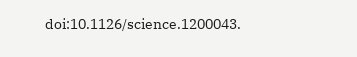doi:10.1126/science.1200043.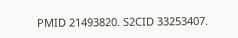PMID 21493820. S2CID 33253407.